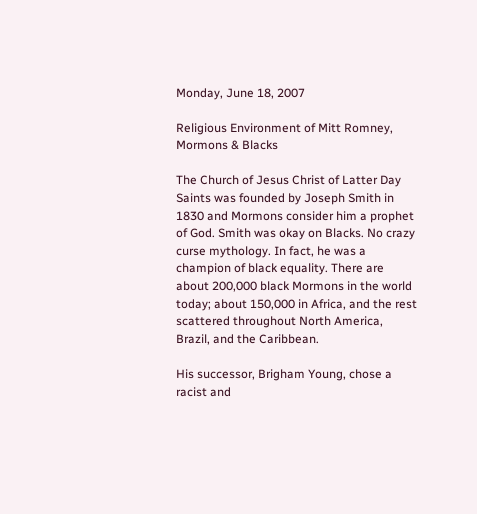Monday, June 18, 2007

Religious Environment of Mitt Romney, Mormons & Blacks

The Church of Jesus Christ of Latter Day Saints was founded by Joseph Smith in 1830 and Mormons consider him a prophet of God. Smith was okay on Blacks. No crazy curse mythology. In fact, he was a champion of black equality. There are about 200,000 black Mormons in the world today; about 150,000 in Africa, and the rest scattered throughout North America, Brazil, and the Caribbean.

His successor, Brigham Young, chose a racist and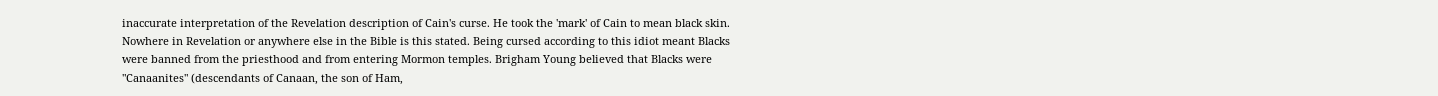inaccurate interpretation of the Revelation description of Cain's curse. He took the 'mark' of Cain to mean black skin. Nowhere in Revelation or anywhere else in the Bible is this stated. Being cursed according to this idiot meant Blacks were banned from the priesthood and from entering Mormon temples. Brigham Young believed that Blacks were "Canaanites" (descendants of Canaan, the son of Ham,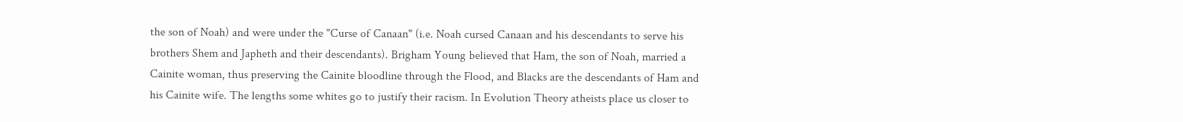the son of Noah) and were under the "Curse of Canaan" (i.e. Noah cursed Canaan and his descendants to serve his brothers Shem and Japheth and their descendants). Brigham Young believed that Ham, the son of Noah, married a Cainite woman, thus preserving the Cainite bloodline through the Flood, and Blacks are the descendants of Ham and his Cainite wife. The lengths some whites go to justify their racism. In Evolution Theory atheists place us closer to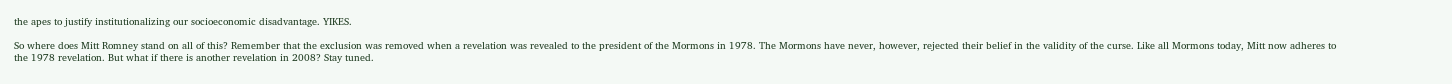the apes to justify institutionalizing our socioeconomic disadvantage. YIKES.

So where does Mitt Romney stand on all of this? Remember that the exclusion was removed when a revelation was revealed to the president of the Mormons in 1978. The Mormons have never, however, rejected their belief in the validity of the curse. Like all Mormons today, Mitt now adheres to the 1978 revelation. But what if there is another revelation in 2008? Stay tuned.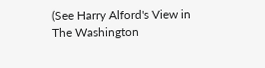(See Harry Alford's View in The Washington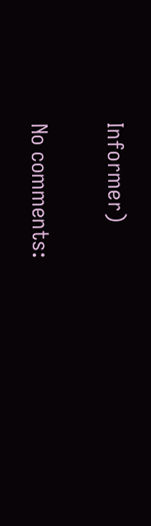Informer)

No comments: